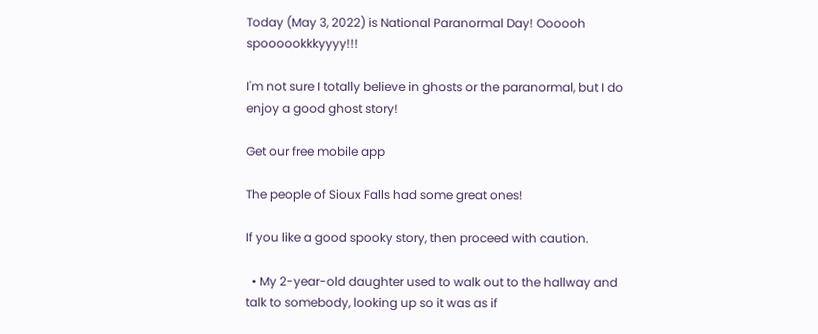Today (May 3, 2022) is National Paranormal Day! Oooooh spoooookkkyyyy!!!

I'm not sure I totally believe in ghosts or the paranormal, but I do enjoy a good ghost story!

Get our free mobile app

The people of Sioux Falls had some great ones!

If you like a good spooky story, then proceed with caution.

  • My 2-year-old daughter used to walk out to the hallway and talk to somebody, looking up so it was as if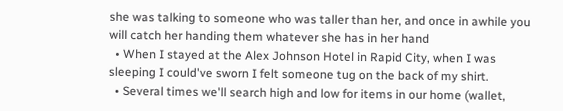she was talking to someone who was taller than her, and once in awhile you will catch her handing them whatever she has in her hand
  • When I stayed at the Alex Johnson Hotel in Rapid City, when I was sleeping I could've sworn I felt someone tug on the back of my shirt.
  • Several times we'll search high and low for items in our home (wallet,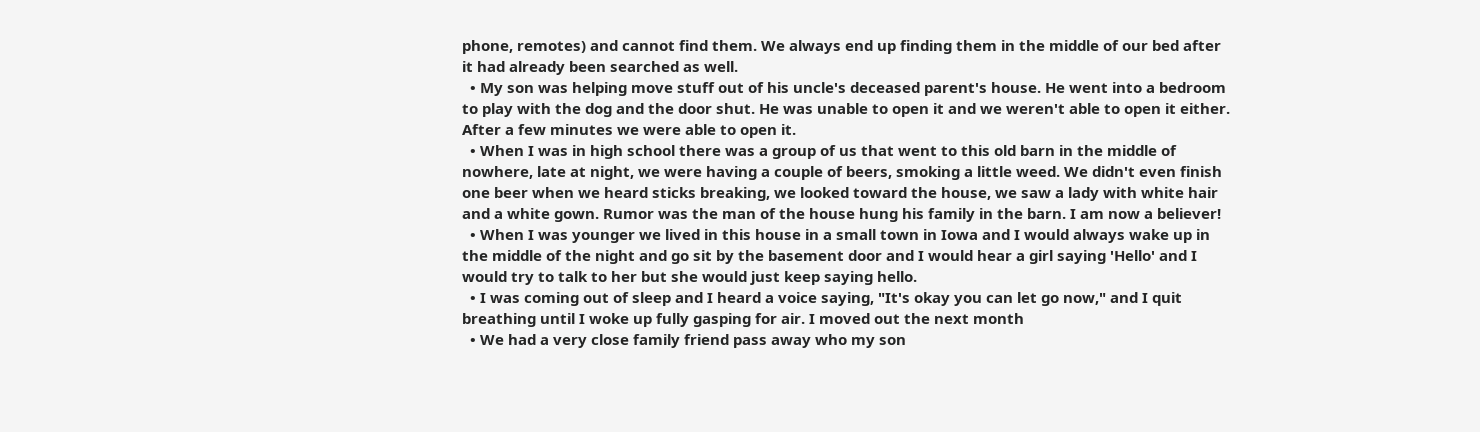phone, remotes) and cannot find them. We always end up finding them in the middle of our bed after it had already been searched as well.
  • My son was helping move stuff out of his uncle's deceased parent's house. He went into a bedroom to play with the dog and the door shut. He was unable to open it and we weren't able to open it either. After a few minutes we were able to open it.
  • When I was in high school there was a group of us that went to this old barn in the middle of nowhere, late at night, we were having a couple of beers, smoking a little weed. We didn't even finish one beer when we heard sticks breaking, we looked toward the house, we saw a lady with white hair and a white gown. Rumor was the man of the house hung his family in the barn. I am now a believer!
  • When I was younger we lived in this house in a small town in Iowa and I would always wake up in the middle of the night and go sit by the basement door and I would hear a girl saying 'Hello' and I would try to talk to her but she would just keep saying hello.
  • I was coming out of sleep and I heard a voice saying, "It's okay you can let go now," and I quit breathing until I woke up fully gasping for air. I moved out the next month
  • We had a very close family friend pass away who my son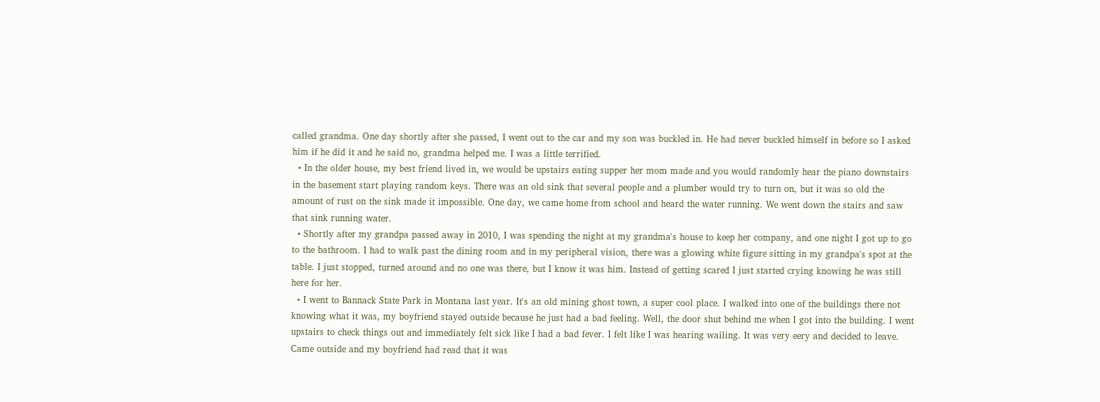called grandma. One day shortly after she passed, I went out to the car and my son was buckled in. He had never buckled himself in before so I asked him if he did it and he said no, grandma helped me. I was a little terrified.
  • In the older house, my best friend lived in, we would be upstairs eating supper her mom made and you would randomly hear the piano downstairs in the basement start playing random keys. There was an old sink that several people and a plumber would try to turn on, but it was so old the amount of rust on the sink made it impossible. One day, we came home from school and heard the water running. We went down the stairs and saw that sink running water.
  • Shortly after my grandpa passed away in 2010, I was spending the night at my grandma's house to keep her company, and one night I got up to go to the bathroom. I had to walk past the dining room and in my peripheral vision, there was a glowing white figure sitting in my grandpa's spot at the table. I just stopped, turned around and no one was there, but I know it was him. Instead of getting scared I just started crying knowing he was still here for her.
  • I went to Bannack State Park in Montana last year. It's an old mining ghost town, a super cool place. I walked into one of the buildings there not knowing what it was, my boyfriend stayed outside because he just had a bad feeling. Well, the door shut behind me when I got into the building. I went upstairs to check things out and immediately felt sick like I had a bad fever. I felt like I was hearing wailing. It was very eery and decided to leave. Came outside and my boyfriend had read that it was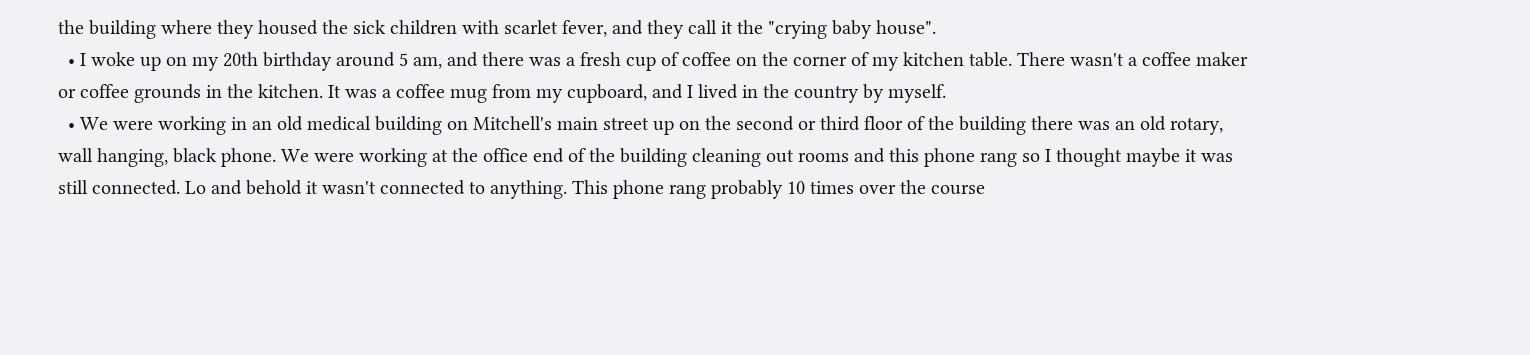the building where they housed the sick children with scarlet fever, and they call it the "crying baby house".
  • I woke up on my 20th birthday around 5 am, and there was a fresh cup of coffee on the corner of my kitchen table. There wasn't a coffee maker or coffee grounds in the kitchen. It was a coffee mug from my cupboard, and I lived in the country by myself.
  • We were working in an old medical building on Mitchell's main street up on the second or third floor of the building there was an old rotary, wall hanging, black phone. We were working at the office end of the building cleaning out rooms and this phone rang so I thought maybe it was still connected. Lo and behold it wasn't connected to anything. This phone rang probably 10 times over the course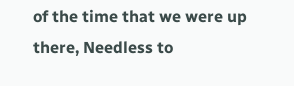of the time that we were up there, Needless to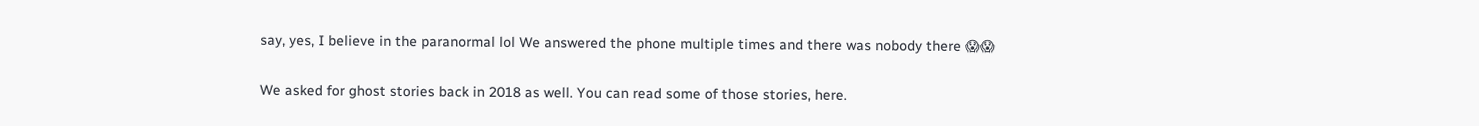say, yes, I believe in the paranormal lol We answered the phone multiple times and there was nobody there 😱😱

We asked for ghost stories back in 2018 as well. You can read some of those stories, here.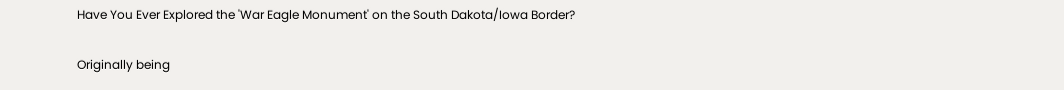Have You Ever Explored the 'War Eagle Monument' on the South Dakota/Iowa Border?

Originally being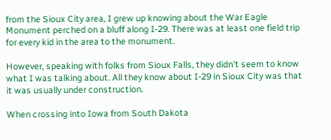from the Sioux City area, I grew up knowing about the War Eagle Monument perched on a bluff along I-29. There was at least one field trip for every kid in the area to the monument.

However, speaking with folks from Sioux Falls, they didn't seem to know what I was talking about. All they know about I-29 in Sioux City was that it was usually under construction.

When crossing into Iowa from South Dakota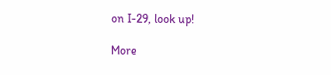on I-29, look up!

More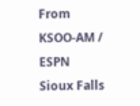From KSOO-AM / ESPN Sioux Falls